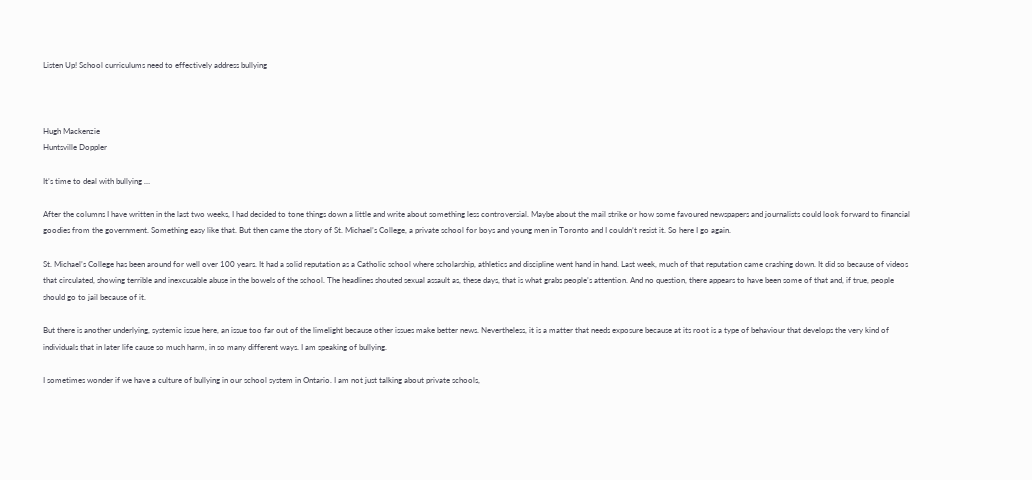Listen Up! School curriculums need to effectively address bullying



Hugh Mackenzie
Huntsville Doppler

It’s time to deal with bullying …

After the columns I have written in the last two weeks, I had decided to tone things down a little and write about something less controversial. Maybe about the mail strike or how some favoured newspapers and journalists could look forward to financial goodies from the government. Something easy like that. But then came the story of St. Michael’s College, a private school for boys and young men in Toronto and I couldn’t resist it. So here I go again.

St. Michael’s College has been around for well over 100 years. It had a solid reputation as a Catholic school where scholarship, athletics and discipline went hand in hand. Last week, much of that reputation came crashing down. It did so because of videos that circulated, showing terrible and inexcusable abuse in the bowels of the school. The headlines shouted sexual assault as, these days, that is what grabs people’s attention. And no question, there appears to have been some of that and, if true, people should go to jail because of it.

But there is another underlying, systemic issue here, an issue too far out of the limelight because other issues make better news. Nevertheless, it is a matter that needs exposure because at its root is a type of behaviour that develops the very kind of individuals that in later life cause so much harm, in so many different ways. I am speaking of bullying.

I sometimes wonder if we have a culture of bullying in our school system in Ontario. I am not just talking about private schools,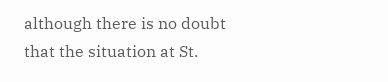although there is no doubt that the situation at St.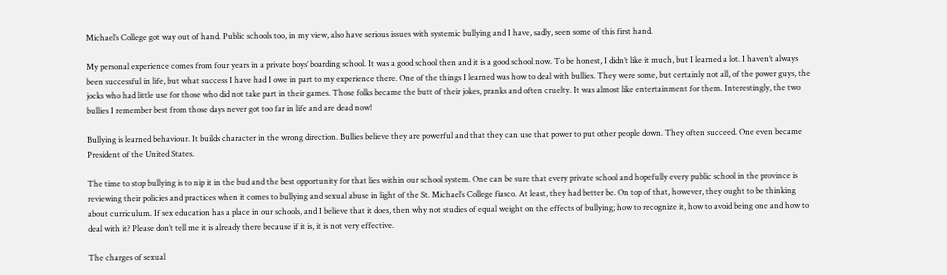Michael’s College got way out of hand. Public schools too, in my view, also have serious issues with systemic bullying and I have, sadly, seen some of this first hand.

My personal experience comes from four years in a private boys’ boarding school. It was a good school then and it is a good school now. To be honest, I didn’t like it much, but I learned a lot. I haven’t always been successful in life, but what success I have had I owe in part to my experience there. One of the things I learned was how to deal with bullies. They were some, but certainly not all, of the power guys, the jocks who had little use for those who did not take part in their games. Those folks became the butt of their jokes, pranks and often cruelty. It was almost like entertainment for them. Interestingly, the two bullies I remember best from those days never got too far in life and are dead now!

Bullying is learned behaviour. It builds character in the wrong direction. Bullies believe they are powerful and that they can use that power to put other people down. They often succeed. One even became President of the United States.

The time to stop bullying is to nip it in the bud and the best opportunity for that lies within our school system. One can be sure that every private school and hopefully every public school in the province is reviewing their policies and practices when it comes to bullying and sexual abuse in light of the St. Michael’s College fiasco. At least, they had better be. On top of that, however, they ought to be thinking about curriculum. If sex education has a place in our schools, and I believe that it does, then why not studies of equal weight on the effects of bullying; how to recognize it, how to avoid being one and how to deal with it? Please don’t tell me it is already there because if it is, it is not very effective.

The charges of sexual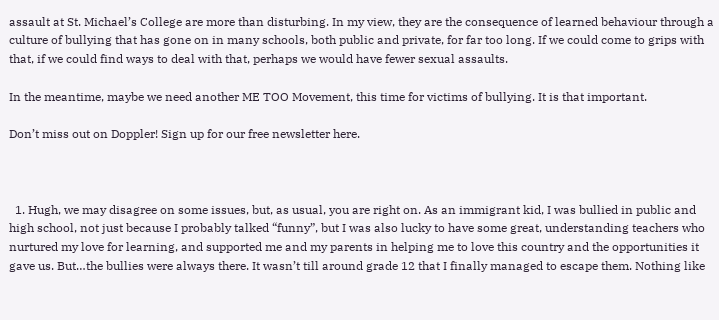assault at St. Michael’s College are more than disturbing. In my view, they are the consequence of learned behaviour through a culture of bullying that has gone on in many schools, both public and private, for far too long. If we could come to grips with that, if we could find ways to deal with that, perhaps we would have fewer sexual assaults.

In the meantime, maybe we need another ME TOO Movement, this time for victims of bullying. It is that important.

Don’t miss out on Doppler! Sign up for our free newsletter here.



  1. Hugh, we may disagree on some issues, but, as usual, you are right on. As an immigrant kid, I was bullied in public and high school, not just because I probably talked “funny”, but I was also lucky to have some great, understanding teachers who nurtured my love for learning, and supported me and my parents in helping me to love this country and the opportunities it gave us. But…the bullies were always there. It wasn’t till around grade 12 that I finally managed to escape them. Nothing like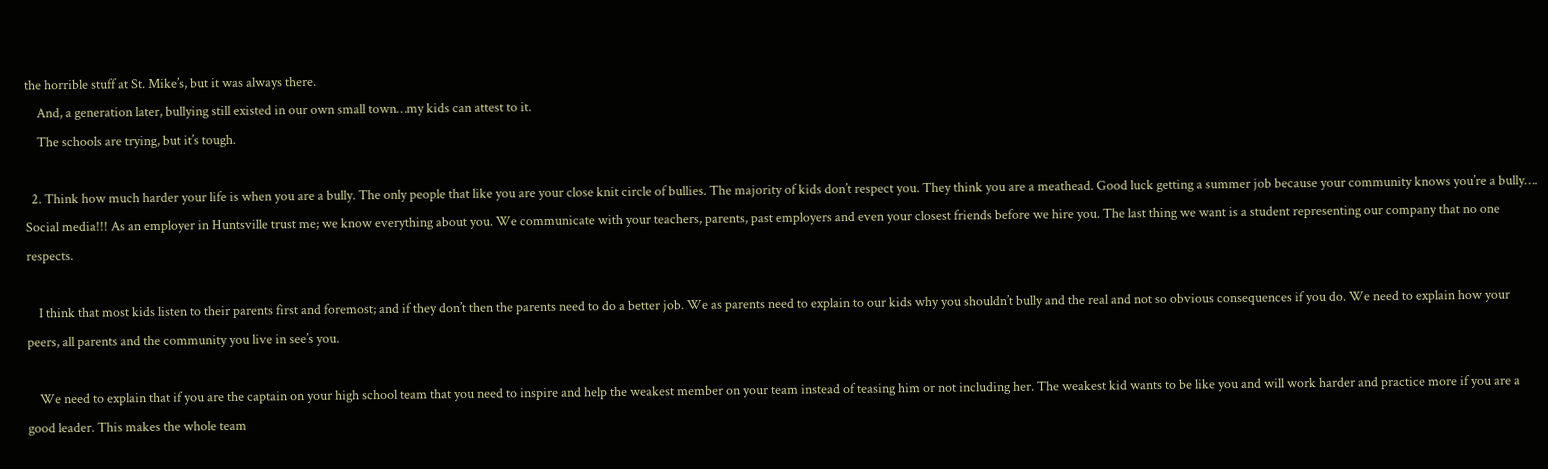the horrible stuff at St. Mike’s, but it was always there.
    And, a generation later, bullying still existed in our own small town…my kids can attest to it.
    The schools are trying, but it’s tough.

  2. Think how much harder your life is when you are a bully. The only people that like you are your close knit circle of bullies. The majority of kids don’t respect you. They think you are a meathead. Good luck getting a summer job because your community knows you’re a bully…. Social media!!! As an employer in Huntsville trust me; we know everything about you. We communicate with your teachers, parents, past employers and even your closest friends before we hire you. The last thing we want is a student representing our company that no one respects.

    I think that most kids listen to their parents first and foremost; and if they don’t then the parents need to do a better job. We as parents need to explain to our kids why you shouldn’t bully and the real and not so obvious consequences if you do. We need to explain how your peers, all parents and the community you live in see’s you.

    We need to explain that if you are the captain on your high school team that you need to inspire and help the weakest member on your team instead of teasing him or not including her. The weakest kid wants to be like you and will work harder and practice more if you are a good leader. This makes the whole team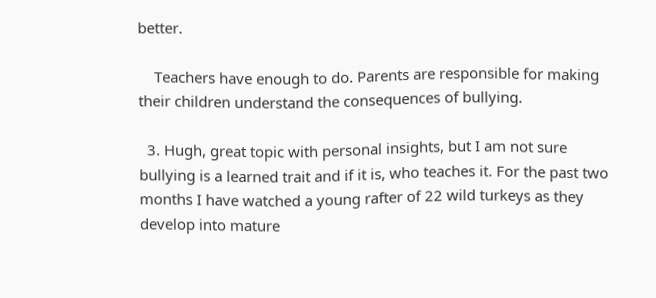better.

    Teachers have enough to do. Parents are responsible for making their children understand the consequences of bullying.

  3. Hugh, great topic with personal insights, but I am not sure bullying is a learned trait and if it is, who teaches it. For the past two months I have watched a young rafter of 22 wild turkeys as they develop into mature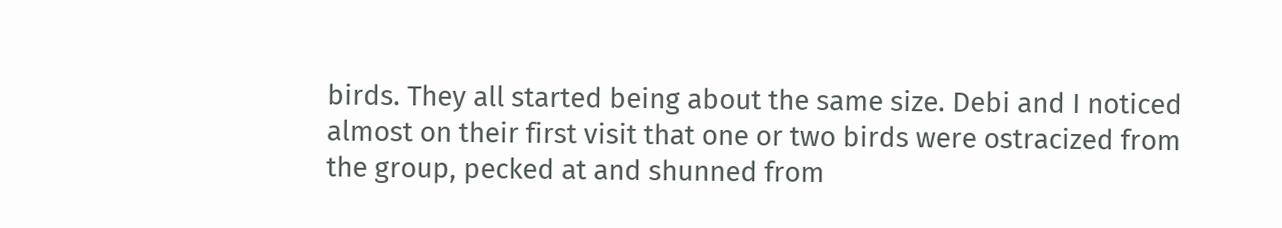birds. They all started being about the same size. Debi and I noticed almost on their first visit that one or two birds were ostracized from the group, pecked at and shunned from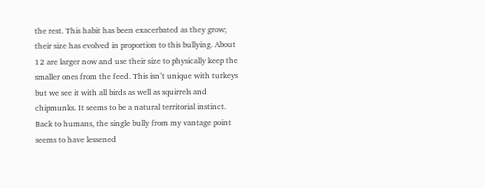the rest. This habit has been exacerbated as they grow; their size has evolved in proportion to this bullying. About 12 are larger now and use their size to physically keep the smaller ones from the feed. This isn’t unique with turkeys but we see it with all birds as well as squirrels and chipmunks. It seems to be a natural territorial instinct. Back to humans, the single bully from my vantage point seems to have lessened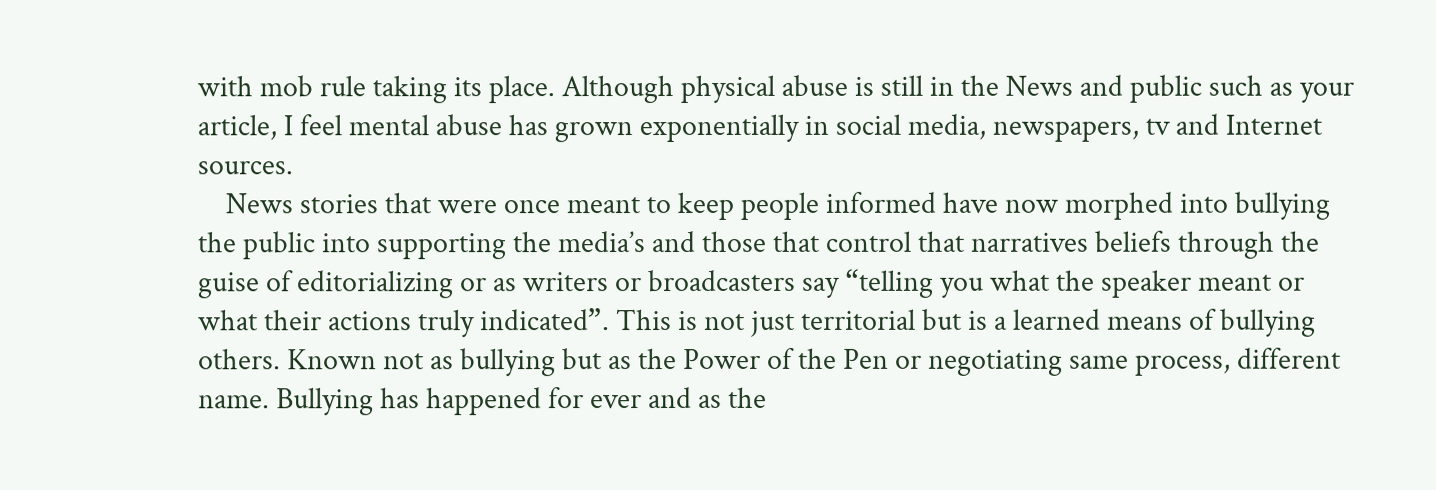with mob rule taking its place. Although physical abuse is still in the News and public such as your article, I feel mental abuse has grown exponentially in social media, newspapers, tv and Internet sources.
    News stories that were once meant to keep people informed have now morphed into bullying the public into supporting the media’s and those that control that narratives beliefs through the guise of editorializing or as writers or broadcasters say “telling you what the speaker meant or what their actions truly indicated”. This is not just territorial but is a learned means of bullying others. Known not as bullying but as the Power of the Pen or negotiating same process, different name. Bullying has happened for ever and as the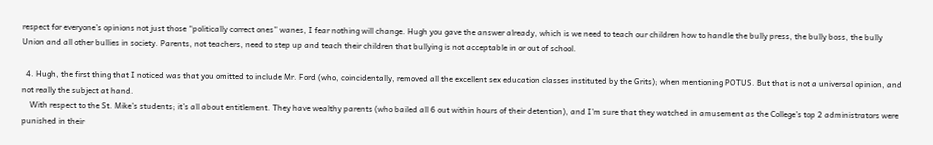respect for everyone’s opinions not just those “politically correct ones” wanes, I fear nothing will change. Hugh you gave the answer already, which is we need to teach our children how to handle the bully press, the bully boss, the bully Union and all other bullies in society. Parents, not teachers, need to step up and teach their children that bullying is not acceptable in or out of school.

  4. Hugh, the first thing that I noticed was that you omitted to include Mr. Ford (who, coincidentally, removed all the excellent sex education classes instituted by the Grits); when mentioning POTUS. But that is not a universal opinion, and not really the subject at hand.
    With respect to the St. Mike’s students; it’s all about entitlement. They have wealthy parents (who bailed all 6 out within hours of their detention), and I’m sure that they watched in amusement as the College’s top 2 administrators were punished in their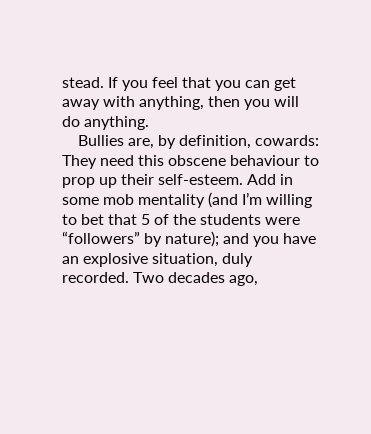stead. If you feel that you can get away with anything, then you will do anything.
    Bullies are, by definition, cowards: They need this obscene behaviour to prop up their self-esteem. Add in some mob mentality (and I’m willing to bet that 5 of the students were “followers” by nature); and you have an explosive situation, duly recorded. Two decades ago,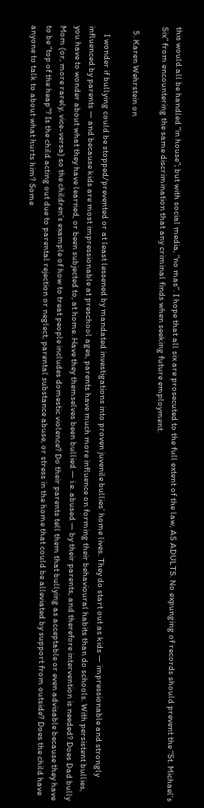this would all be handled “in house”; but with social media, “no mas”. I hope that all six are prosecuted to the full extent of the law, AS ADULTS. No expunging of records should prevent the “St. Michael’s Six” from encountering the same discrimination that any criminal finds when seeking future employment.

  5. Karen Wehrstein on

    I wonder if bullying could be stopped/prevented or at least lessened by mandated investigations into proven juvenile bullies’ home lives. They do start out as kids — impressionable and strongly influenced by parents — and because kids are most impressionable at preschool ages, parents have much more influence on forming their behavioural habits than do schools. With persistent bullies, you have to wonder about what they have learned, or been subjected to, at home. Have they themselves been bullied — i.e. abused — by their parents, and therefore intervention is needed? Does Dad bully Mom (or, more rarely, vice-versa) so the children’s example of how to treat people includes domestic violence? Do their parents tell them that bullying as acceptable or even advisable because they have to be “top of the heap”? Is the child acting out due to parental rejection or neglect, parental substance abuse, or stress in the home that could be alleviated by support from outside? Does the child have anyone to talk to about what hurts him? Some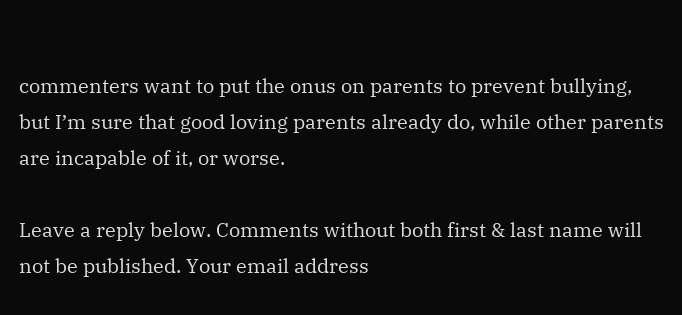commenters want to put the onus on parents to prevent bullying, but I’m sure that good loving parents already do, while other parents are incapable of it, or worse.

Leave a reply below. Comments without both first & last name will not be published. Your email address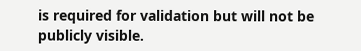is required for validation but will not be publicly visible.